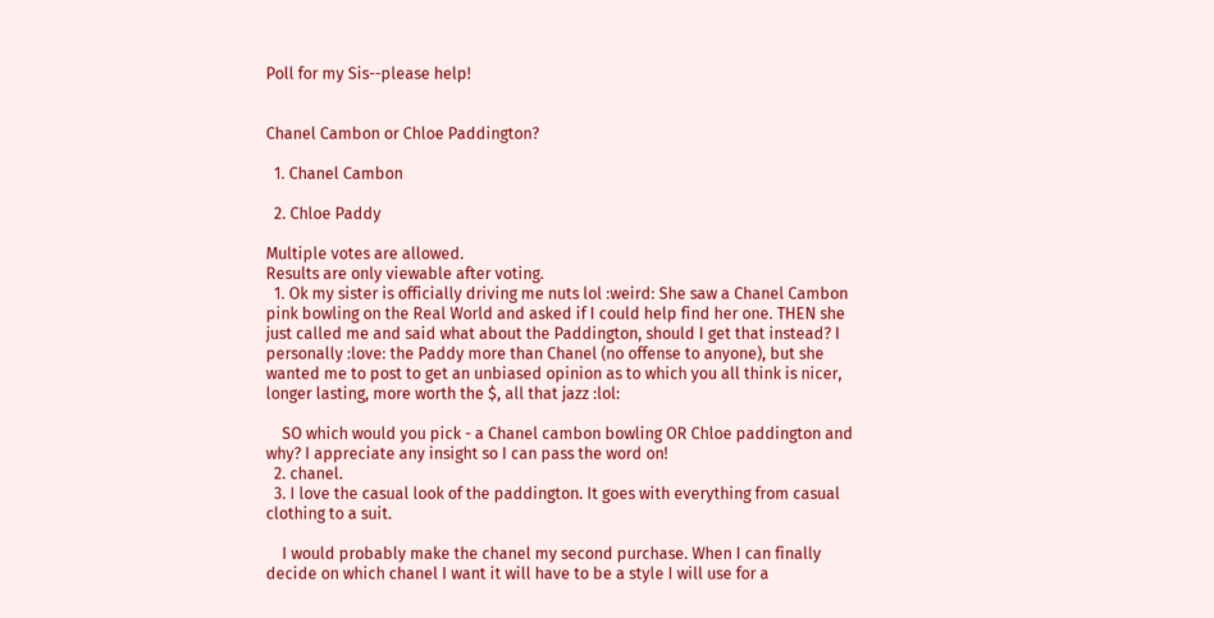Poll for my Sis--please help!


Chanel Cambon or Chloe Paddington?

  1. Chanel Cambon

  2. Chloe Paddy

Multiple votes are allowed.
Results are only viewable after voting.
  1. Ok my sister is officially driving me nuts lol :weird: She saw a Chanel Cambon pink bowling on the Real World and asked if I could help find her one. THEN she just called me and said what about the Paddington, should I get that instead? I personally :love: the Paddy more than Chanel (no offense to anyone), but she wanted me to post to get an unbiased opinion as to which you all think is nicer, longer lasting, more worth the $, all that jazz :lol:

    SO which would you pick - a Chanel cambon bowling OR Chloe paddington and why? I appreciate any insight so I can pass the word on!
  2. chanel.
  3. I love the casual look of the paddington. It goes with everything from casual clothing to a suit.

    I would probably make the chanel my second purchase. When I can finally decide on which chanel I want it will have to be a style I will use for a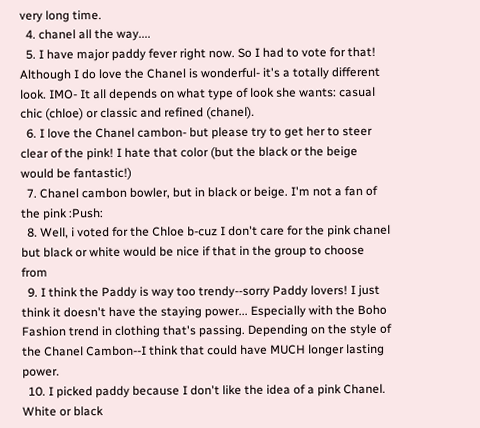very long time.
  4. chanel all the way....
  5. I have major paddy fever right now. So I had to vote for that! Although I do love the Chanel is wonderful- it's a totally different look. IMO- It all depends on what type of look she wants: casual chic (chloe) or classic and refined (chanel).
  6. I love the Chanel cambon- but please try to get her to steer clear of the pink! I hate that color (but the black or the beige would be fantastic!)
  7. Chanel cambon bowler, but in black or beige. I'm not a fan of the pink :Push:
  8. Well, i voted for the Chloe b-cuz I don't care for the pink chanel but black or white would be nice if that in the group to choose from
  9. I think the Paddy is way too trendy--sorry Paddy lovers! I just think it doesn't have the staying power... Especially with the Boho Fashion trend in clothing that's passing. Depending on the style of the Chanel Cambon--I think that could have MUCH longer lasting power.
  10. I picked paddy because I don't like the idea of a pink Chanel. White or black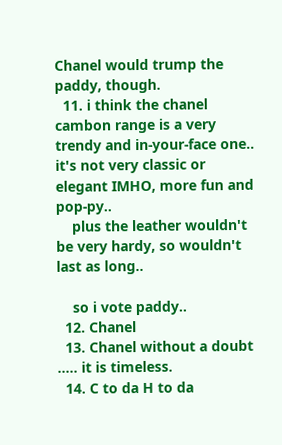Chanel would trump the paddy, though.
  11. i think the chanel cambon range is a very trendy and in-your-face one.. it's not very classic or elegant IMHO, more fun and pop-py..
    plus the leather wouldn't be very hardy, so wouldn't last as long..

    so i vote paddy..
  12. Chanel
  13. Chanel without a doubt ..... it is timeless.
  14. C to da H to da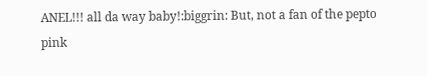ANEL!!! all da way baby!:biggrin: But, not a fan of the pepto pink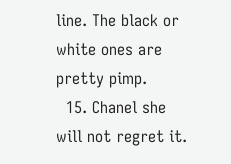line. The black or white ones are pretty pimp.
  15. Chanel she will not regret it.